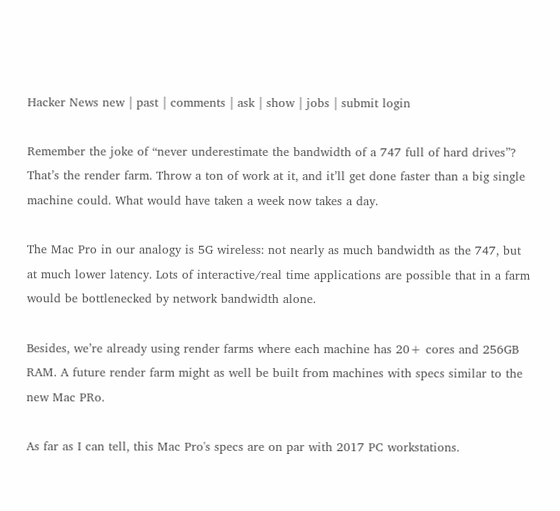Hacker News new | past | comments | ask | show | jobs | submit login

Remember the joke of “never underestimate the bandwidth of a 747 full of hard drives”? That’s the render farm. Throw a ton of work at it, and it’ll get done faster than a big single machine could. What would have taken a week now takes a day.

The Mac Pro in our analogy is 5G wireless: not nearly as much bandwidth as the 747, but at much lower latency. Lots of interactive/real time applications are possible that in a farm would be bottlenecked by network bandwidth alone.

Besides, we’re already using render farms where each machine has 20+ cores and 256GB RAM. A future render farm might as well be built from machines with specs similar to the new Mac PRo.

As far as I can tell, this Mac Pro's specs are on par with 2017 PC workstations.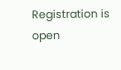Registration is open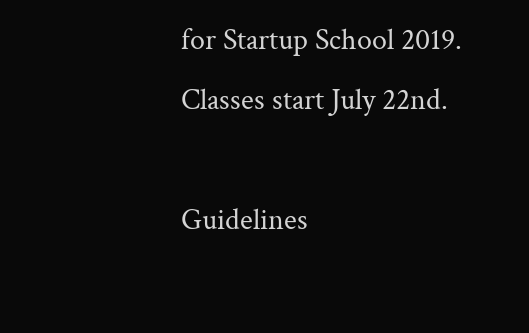for Startup School 2019. Classes start July 22nd.

Guidelines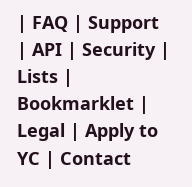| FAQ | Support | API | Security | Lists | Bookmarklet | Legal | Apply to YC | Contact